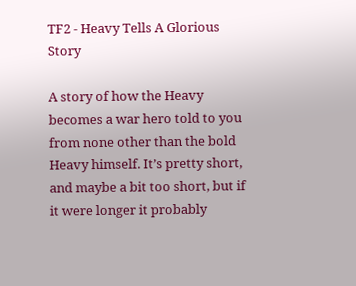TF2 - Heavy Tells A Glorious Story

A story of how the Heavy becomes a war hero told to you from none other than the bold Heavy himself. It’s pretty short, and maybe a bit too short, but if it were longer it probably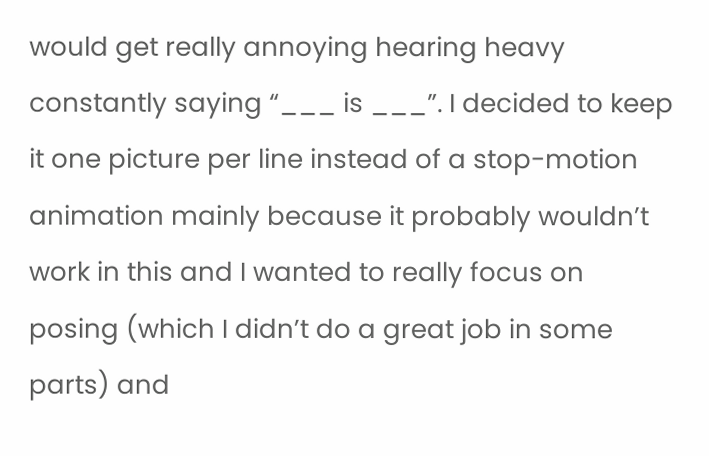would get really annoying hearing heavy constantly saying “___ is ___”. I decided to keep it one picture per line instead of a stop-motion animation mainly because it probably wouldn’t work in this and I wanted to really focus on posing (which I didn’t do a great job in some parts) and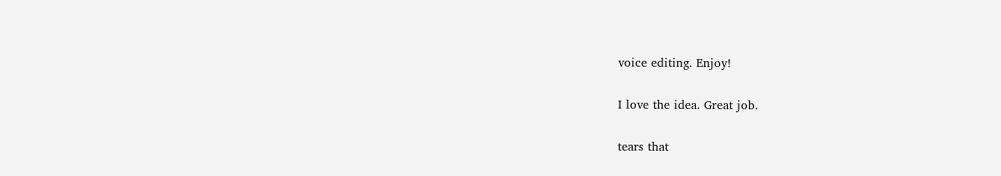voice editing. Enjoy!

I love the idea. Great job.

tears that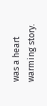was a heart warming story.